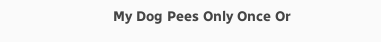My Dog Pees Only Once Or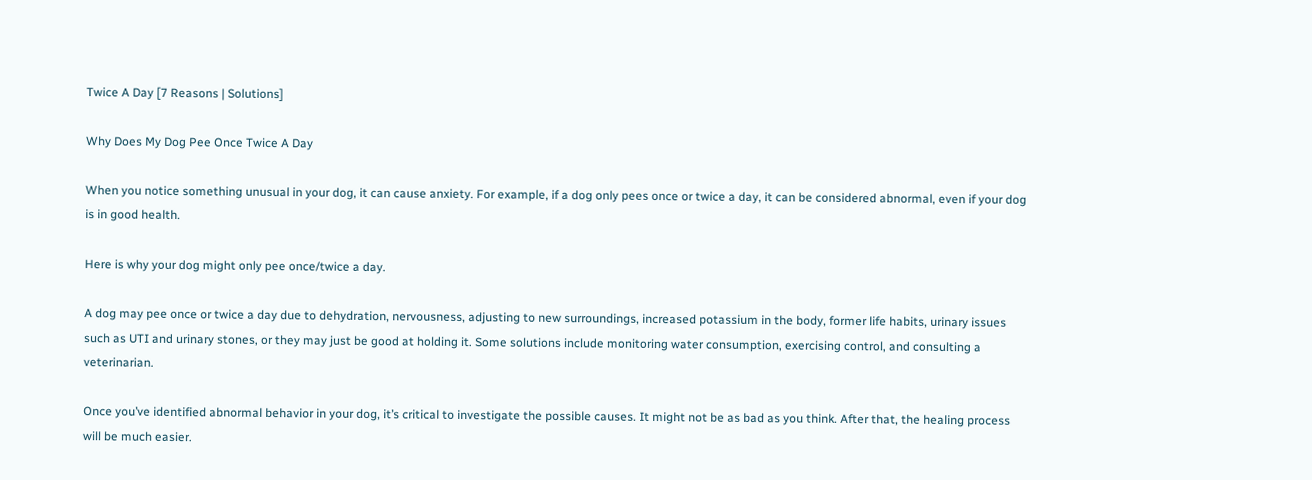Twice A Day [7 Reasons | Solutions]

Why Does My Dog Pee Once Twice A Day

When you notice something unusual in your dog, it can cause anxiety. For example, if a dog only pees once or twice a day, it can be considered abnormal, even if your dog is in good health.

Here is why your dog might only pee once/twice a day.

A dog may pee once or twice a day due to dehydration, nervousness, adjusting to new surroundings, increased potassium in the body, former life habits, urinary issues such as UTI and urinary stones, or they may just be good at holding it. Some solutions include monitoring water consumption, exercising control, and consulting a veterinarian.

Once you’ve identified abnormal behavior in your dog, it’s critical to investigate the possible causes. It might not be as bad as you think. After that, the healing process will be much easier.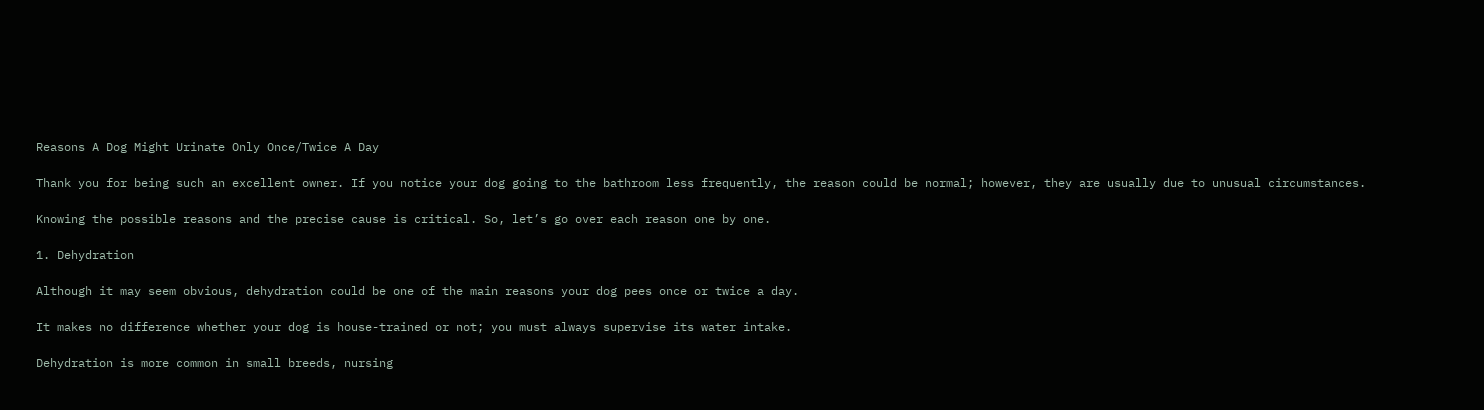Reasons A Dog Might Urinate Only Once/Twice A Day

Thank you for being such an excellent owner. If you notice your dog going to the bathroom less frequently, the reason could be normal; however, they are usually due to unusual circumstances.

Knowing the possible reasons and the precise cause is critical. So, let’s go over each reason one by one.

1. Dehydration

Although it may seem obvious, dehydration could be one of the main reasons your dog pees once or twice a day.

It makes no difference whether your dog is house-trained or not; you must always supervise its water intake.

Dehydration is more common in small breeds, nursing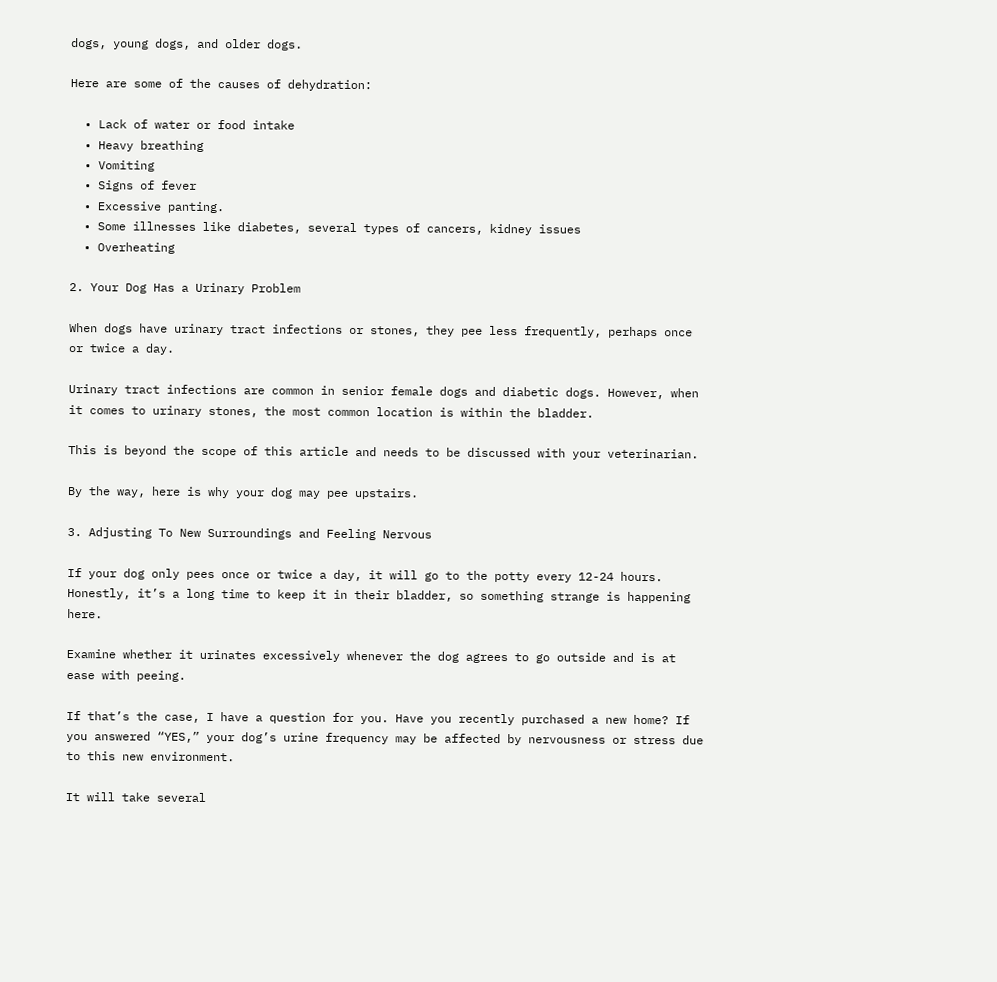dogs, young dogs, and older dogs.

Here are some of the causes of dehydration:

  • Lack of water or food intake
  • Heavy breathing
  • Vomiting
  • Signs of fever
  • Excessive panting.
  • Some illnesses like diabetes, several types of cancers, kidney issues
  • Overheating

2. Your Dog Has a Urinary Problem

When dogs have urinary tract infections or stones, they pee less frequently, perhaps once or twice a day.

Urinary tract infections are common in senior female dogs and diabetic dogs. However, when it comes to urinary stones, the most common location is within the bladder.

This is beyond the scope of this article and needs to be discussed with your veterinarian.

By the way, here is why your dog may pee upstairs.

3. Adjusting To New Surroundings and Feeling Nervous

If your dog only pees once or twice a day, it will go to the potty every 12-24 hours. Honestly, it’s a long time to keep it in their bladder, so something strange is happening here.

Examine whether it urinates excessively whenever the dog agrees to go outside and is at ease with peeing.

If that’s the case, I have a question for you. Have you recently purchased a new home? If you answered “YES,” your dog’s urine frequency may be affected by nervousness or stress due to this new environment.

It will take several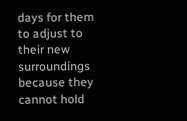days for them to adjust to their new surroundings because they cannot hold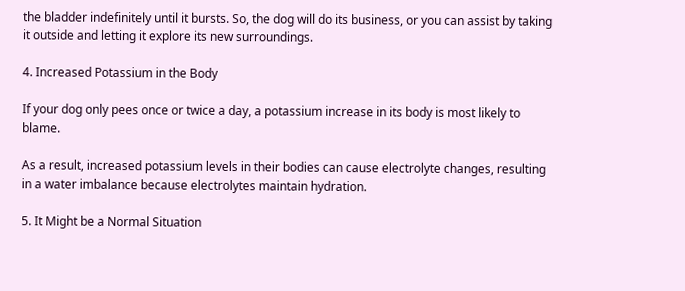the bladder indefinitely until it bursts. So, the dog will do its business, or you can assist by taking it outside and letting it explore its new surroundings.

4. Increased Potassium in the Body

If your dog only pees once or twice a day, a potassium increase in its body is most likely to blame.

As a result, increased potassium levels in their bodies can cause electrolyte changes, resulting in a water imbalance because electrolytes maintain hydration.

5. It Might be a Normal Situation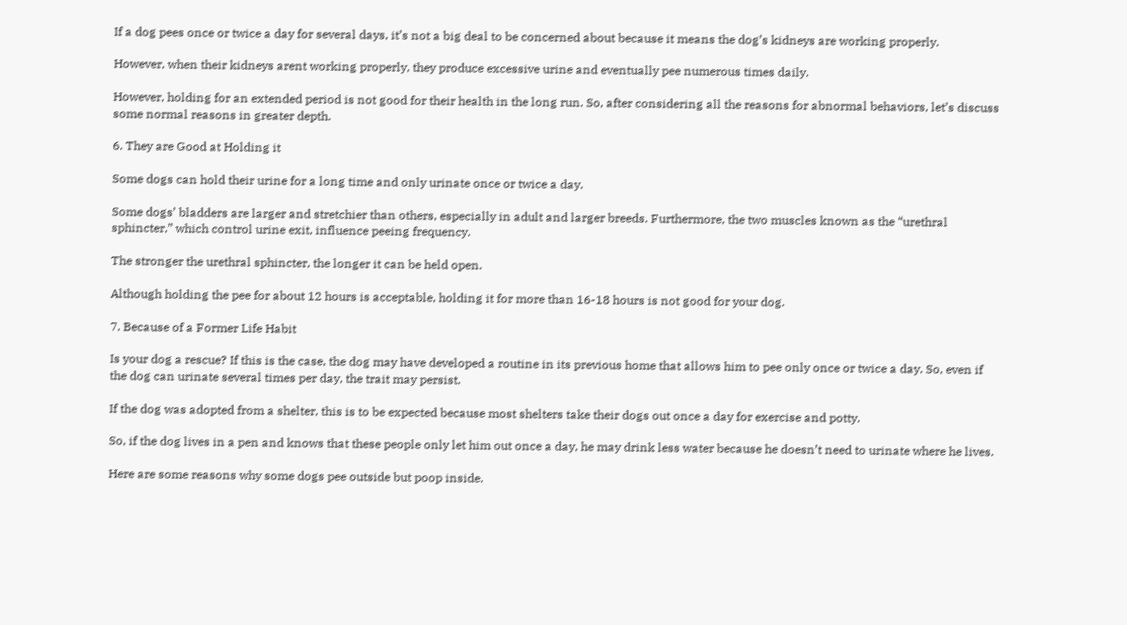If a dog pees once or twice a day for several days, it’s not a big deal to be concerned about because it means the dog’s kidneys are working properly.

However, when their kidneys arent working properly, they produce excessive urine and eventually pee numerous times daily.

However, holding for an extended period is not good for their health in the long run. So, after considering all the reasons for abnormal behaviors, let’s discuss some normal reasons in greater depth.

6. They are Good at Holding it

Some dogs can hold their urine for a long time and only urinate once or twice a day.

Some dogs’ bladders are larger and stretchier than others, especially in adult and larger breeds. Furthermore, the two muscles known as the “urethral sphincter,” which control urine exit, influence peeing frequency.

The stronger the urethral sphincter, the longer it can be held open.

Although holding the pee for about 12 hours is acceptable, holding it for more than 16-18 hours is not good for your dog.

7. Because of a Former Life Habit

Is your dog a rescue? If this is the case, the dog may have developed a routine in its previous home that allows him to pee only once or twice a day. So, even if the dog can urinate several times per day, the trait may persist.

If the dog was adopted from a shelter, this is to be expected because most shelters take their dogs out once a day for exercise and potty.

So, if the dog lives in a pen and knows that these people only let him out once a day, he may drink less water because he doesn’t need to urinate where he lives.

Here are some reasons why some dogs pee outside but poop inside.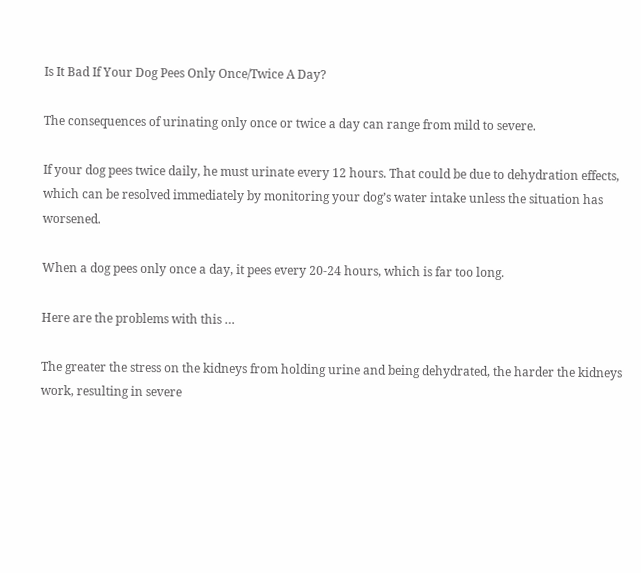Is It Bad If Your Dog Pees Only Once/Twice A Day?

The consequences of urinating only once or twice a day can range from mild to severe.

If your dog pees twice daily, he must urinate every 12 hours. That could be due to dehydration effects, which can be resolved immediately by monitoring your dog’s water intake unless the situation has worsened.

When a dog pees only once a day, it pees every 20-24 hours, which is far too long.

Here are the problems with this …

The greater the stress on the kidneys from holding urine and being dehydrated, the harder the kidneys work, resulting in severe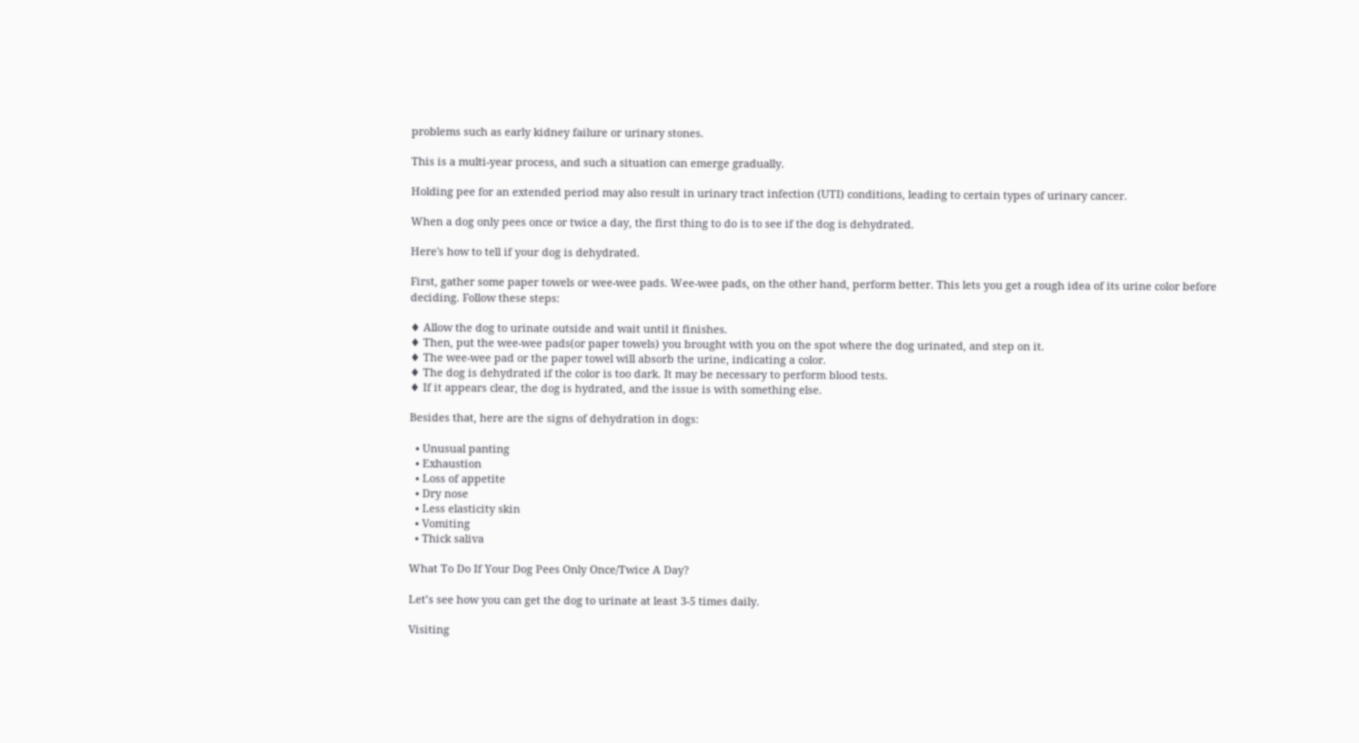problems such as early kidney failure or urinary stones.

This is a multi-year process, and such a situation can emerge gradually.

Holding pee for an extended period may also result in urinary tract infection (UTI) conditions, leading to certain types of urinary cancer.

When a dog only pees once or twice a day, the first thing to do is to see if the dog is dehydrated.

Here's how to tell if your dog is dehydrated.

First, gather some paper towels or wee-wee pads. Wee-wee pads, on the other hand, perform better. This lets you get a rough idea of its urine color before deciding. Follow these steps:

♦ Allow the dog to urinate outside and wait until it finishes.
♦ Then, put the wee-wee pads(or paper towels) you brought with you on the spot where the dog urinated, and step on it.
♦ The wee-wee pad or the paper towel will absorb the urine, indicating a color.
♦ The dog is dehydrated if the color is too dark. It may be necessary to perform blood tests.
♦ If it appears clear, the dog is hydrated, and the issue is with something else.

Besides that, here are the signs of dehydration in dogs:

  • Unusual panting
  • Exhaustion
  • Loss of appetite
  • Dry nose
  • Less elasticity skin
  • Vomiting
  • Thick saliva

What To Do If Your Dog Pees Only Once/Twice A Day?

Let’s see how you can get the dog to urinate at least 3-5 times daily.

Visiting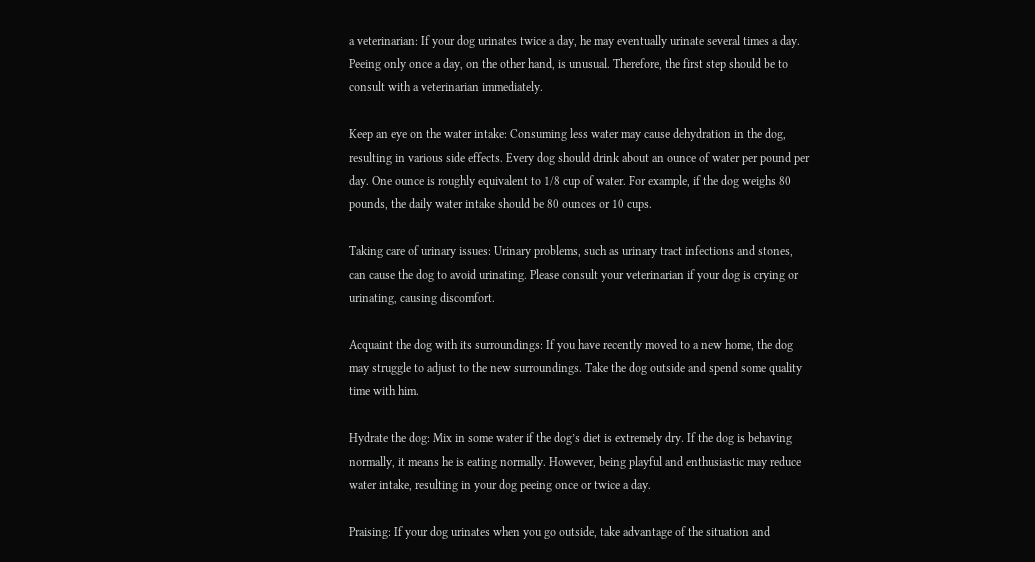a veterinarian: If your dog urinates twice a day, he may eventually urinate several times a day. Peeing only once a day, on the other hand, is unusual. Therefore, the first step should be to consult with a veterinarian immediately.

Keep an eye on the water intake: Consuming less water may cause dehydration in the dog, resulting in various side effects. Every dog should drink about an ounce of water per pound per day. One ounce is roughly equivalent to 1/8 cup of water. For example, if the dog weighs 80 pounds, the daily water intake should be 80 ounces or 10 cups.

Taking care of urinary issues: Urinary problems, such as urinary tract infections and stones, can cause the dog to avoid urinating. Please consult your veterinarian if your dog is crying or urinating, causing discomfort.

Acquaint the dog with its surroundings: If you have recently moved to a new home, the dog may struggle to adjust to the new surroundings. Take the dog outside and spend some quality time with him.

Hydrate the dog: Mix in some water if the dog’s diet is extremely dry. If the dog is behaving normally, it means he is eating normally. However, being playful and enthusiastic may reduce water intake, resulting in your dog peeing once or twice a day.

Praising: If your dog urinates when you go outside, take advantage of the situation and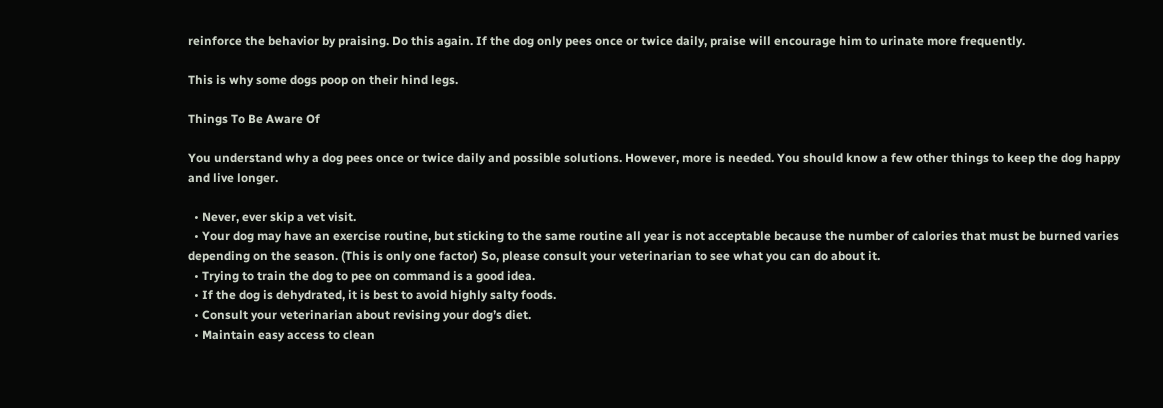reinforce the behavior by praising. Do this again. If the dog only pees once or twice daily, praise will encourage him to urinate more frequently.

This is why some dogs poop on their hind legs.

Things To Be Aware Of

You understand why a dog pees once or twice daily and possible solutions. However, more is needed. You should know a few other things to keep the dog happy and live longer.

  • Never, ever skip a vet visit.
  • Your dog may have an exercise routine, but sticking to the same routine all year is not acceptable because the number of calories that must be burned varies depending on the season. (This is only one factor) So, please consult your veterinarian to see what you can do about it.
  • Trying to train the dog to pee on command is a good idea.
  • If the dog is dehydrated, it is best to avoid highly salty foods.
  • Consult your veterinarian about revising your dog’s diet.
  • Maintain easy access to clean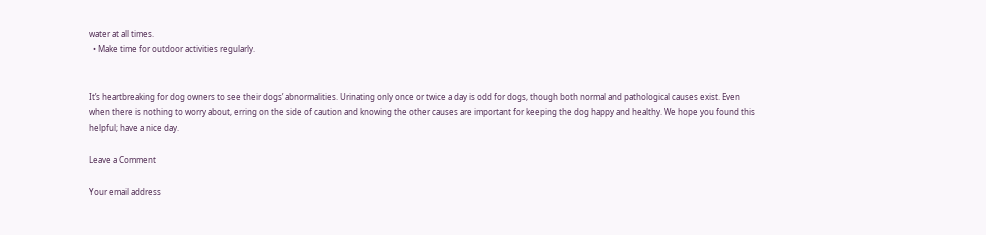water at all times.
  • Make time for outdoor activities regularly.


It’s heartbreaking for dog owners to see their dogs’ abnormalities. Urinating only once or twice a day is odd for dogs, though both normal and pathological causes exist. Even when there is nothing to worry about, erring on the side of caution and knowing the other causes are important for keeping the dog happy and healthy. We hope you found this helpful; have a nice day.

Leave a Comment

Your email address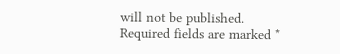will not be published. Required fields are marked *